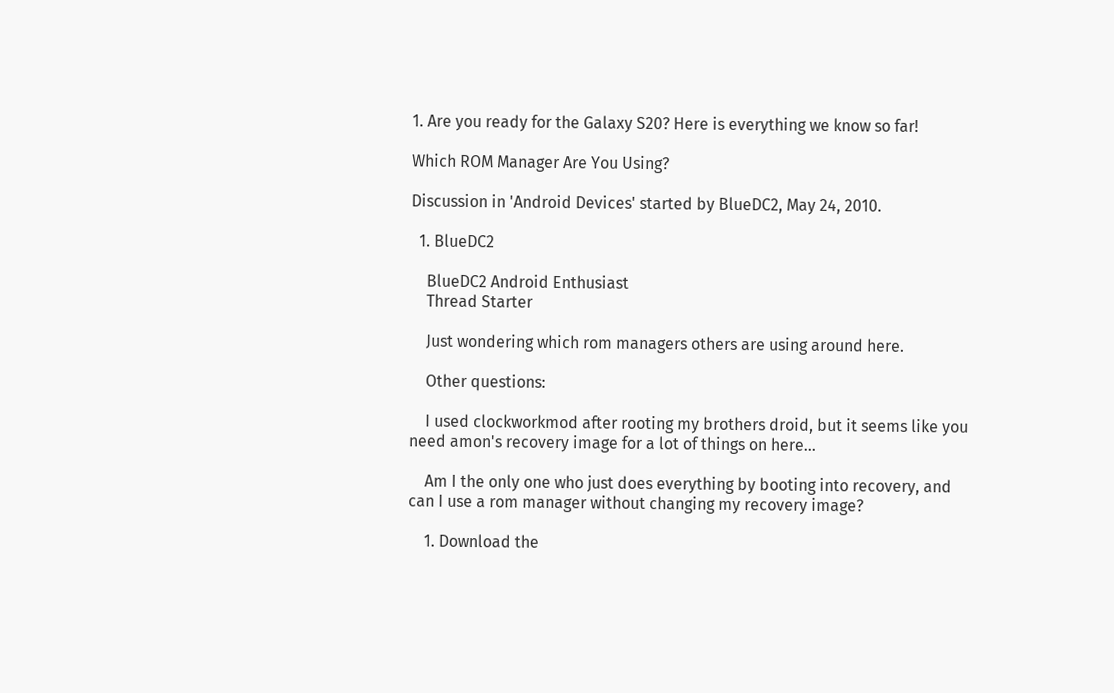1. Are you ready for the Galaxy S20? Here is everything we know so far!

Which ROM Manager Are You Using?

Discussion in 'Android Devices' started by BlueDC2, May 24, 2010.

  1. BlueDC2

    BlueDC2 Android Enthusiast
    Thread Starter

    Just wondering which rom managers others are using around here.

    Other questions:

    I used clockworkmod after rooting my brothers droid, but it seems like you need amon's recovery image for a lot of things on here...

    Am I the only one who just does everything by booting into recovery, and can I use a rom manager without changing my recovery image?

    1. Download the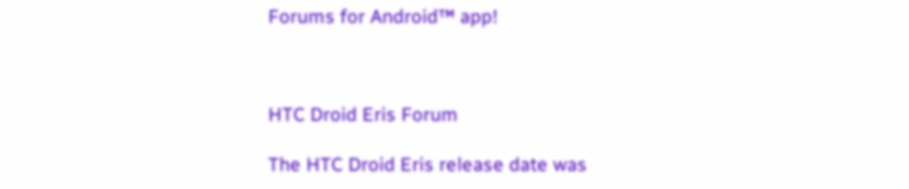Forums for Android™ app!



HTC Droid Eris Forum

The HTC Droid Eris release date was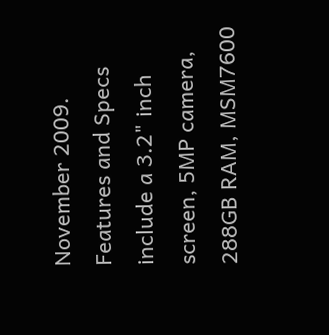November 2009. Features and Specs include a 3.2" inch screen, 5MP camera, 288GB RAM, MSM7600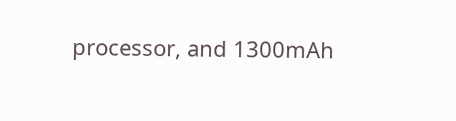processor, and 1300mAh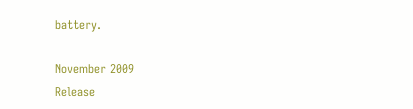battery.

November 2009
Release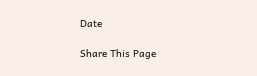Date

Share This Page